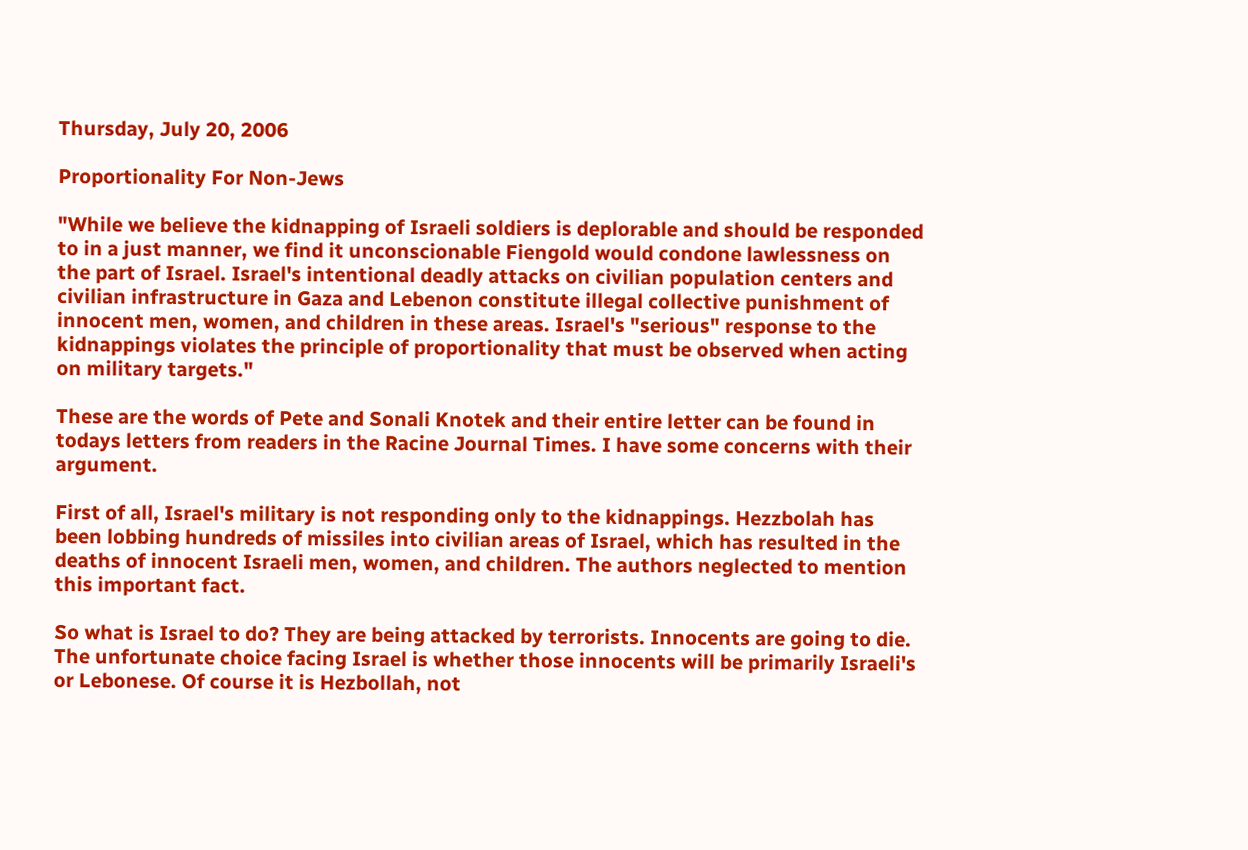Thursday, July 20, 2006

Proportionality For Non-Jews

"While we believe the kidnapping of Israeli soldiers is deplorable and should be responded to in a just manner, we find it unconscionable Fiengold would condone lawlessness on the part of Israel. Israel's intentional deadly attacks on civilian population centers and civilian infrastructure in Gaza and Lebenon constitute illegal collective punishment of innocent men, women, and children in these areas. Israel's "serious" response to the kidnappings violates the principle of proportionality that must be observed when acting on military targets."

These are the words of Pete and Sonali Knotek and their entire letter can be found in todays letters from readers in the Racine Journal Times. I have some concerns with their argument.

First of all, Israel's military is not responding only to the kidnappings. Hezzbolah has been lobbing hundreds of missiles into civilian areas of Israel, which has resulted in the deaths of innocent Israeli men, women, and children. The authors neglected to mention this important fact.

So what is Israel to do? They are being attacked by terrorists. Innocents are going to die. The unfortunate choice facing Israel is whether those innocents will be primarily Israeli's or Lebonese. Of course it is Hezbollah, not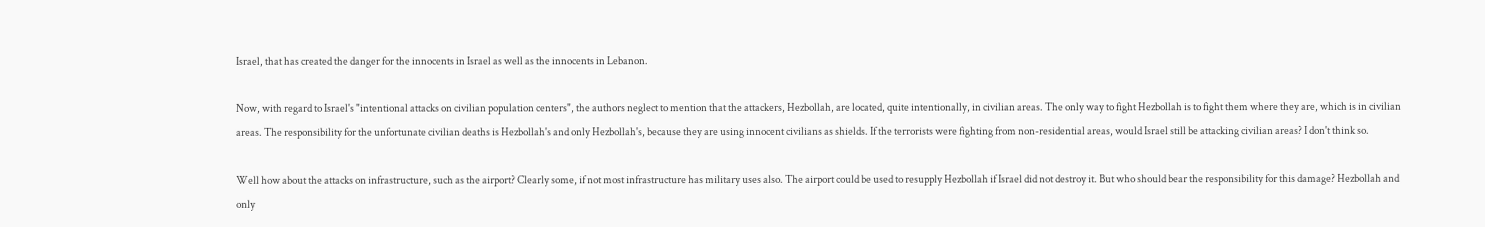Israel, that has created the danger for the innocents in Israel as well as the innocents in Lebanon.

Now, with regard to Israel's "intentional attacks on civilian population centers", the authors neglect to mention that the attackers, Hezbollah, are located, quite intentionally, in civilian areas. The only way to fight Hezbollah is to fight them where they are, which is in civilian areas. The responsibility for the unfortunate civilian deaths is Hezbollah's and only Hezbollah's, because they are using innocent civilians as shields. If the terrorists were fighting from non-residential areas, would Israel still be attacking civilian areas? I don't think so.

Well how about the attacks on infrastructure, such as the airport? Clearly some, if not most infrastructure has military uses also. The airport could be used to resupply Hezbollah if Israel did not destroy it. But who should bear the responsibility for this damage? Hezbollah and only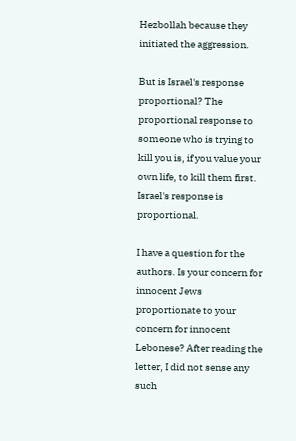Hezbollah because they initiated the aggression.

But is Israel's response proportional? The proportional response to someone who is trying to kill you is, if you value your own life, to kill them first. Israel's response is proportional.

I have a question for the authors. Is your concern for innocent Jews proportionate to your concern for innocent Lebonese? After reading the letter, I did not sense any such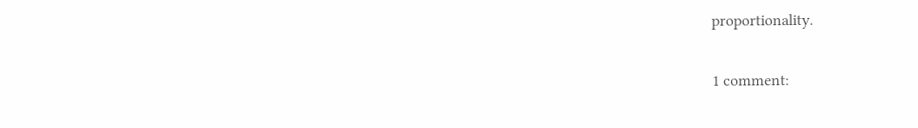proportionality.

1 comment: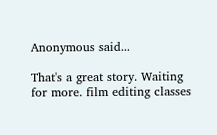Anonymous said...

That's a great story. Waiting for more. film editing classes